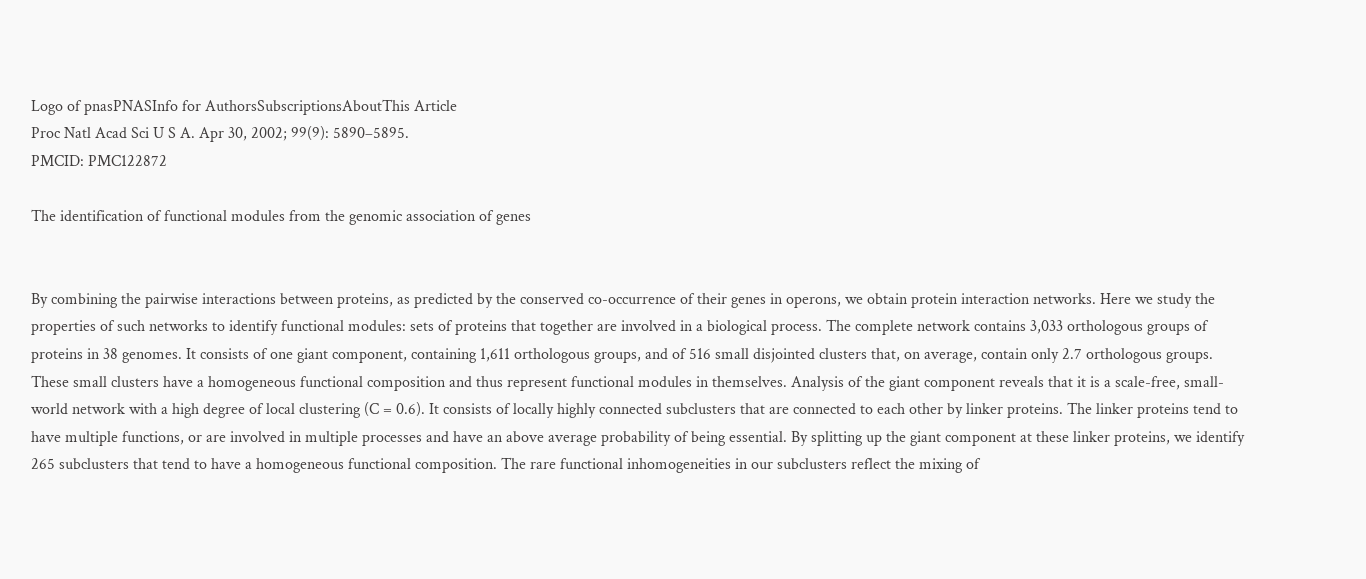Logo of pnasPNASInfo for AuthorsSubscriptionsAboutThis Article
Proc Natl Acad Sci U S A. Apr 30, 2002; 99(9): 5890–5895.
PMCID: PMC122872

The identification of functional modules from the genomic association of genes


By combining the pairwise interactions between proteins, as predicted by the conserved co-occurrence of their genes in operons, we obtain protein interaction networks. Here we study the properties of such networks to identify functional modules: sets of proteins that together are involved in a biological process. The complete network contains 3,033 orthologous groups of proteins in 38 genomes. It consists of one giant component, containing 1,611 orthologous groups, and of 516 small disjointed clusters that, on average, contain only 2.7 orthologous groups. These small clusters have a homogeneous functional composition and thus represent functional modules in themselves. Analysis of the giant component reveals that it is a scale-free, small-world network with a high degree of local clustering (C = 0.6). It consists of locally highly connected subclusters that are connected to each other by linker proteins. The linker proteins tend to have multiple functions, or are involved in multiple processes and have an above average probability of being essential. By splitting up the giant component at these linker proteins, we identify 265 subclusters that tend to have a homogeneous functional composition. The rare functional inhomogeneities in our subclusters reflect the mixing of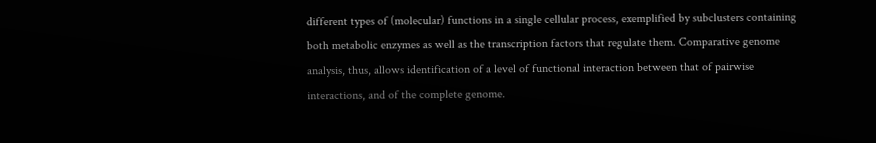different types of (molecular) functions in a single cellular process, exemplified by subclusters containing both metabolic enzymes as well as the transcription factors that regulate them. Comparative genome analysis, thus, allows identification of a level of functional interaction between that of pairwise interactions, and of the complete genome.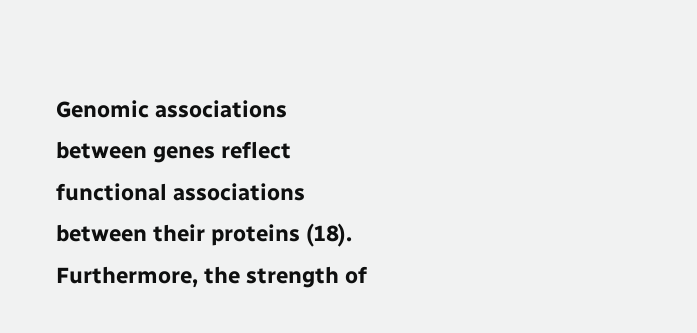Genomic associations between genes reflect functional associations between their proteins (18). Furthermore, the strength of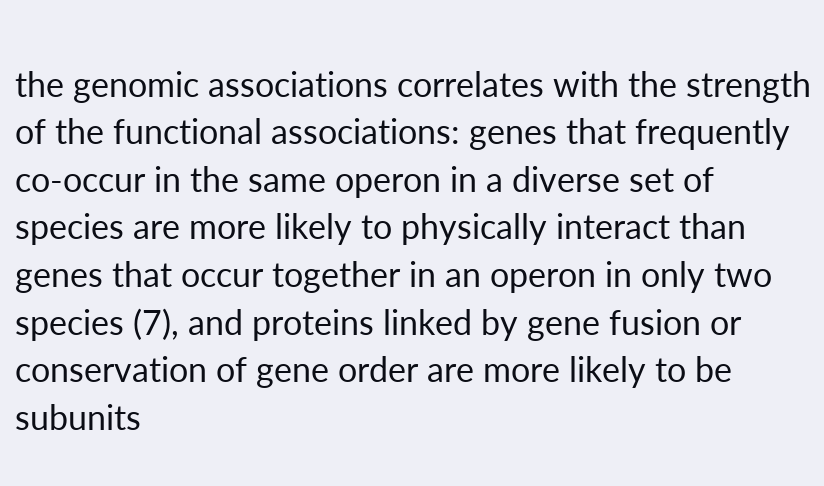the genomic associations correlates with the strength of the functional associations: genes that frequently co-occur in the same operon in a diverse set of species are more likely to physically interact than genes that occur together in an operon in only two species (7), and proteins linked by gene fusion or conservation of gene order are more likely to be subunits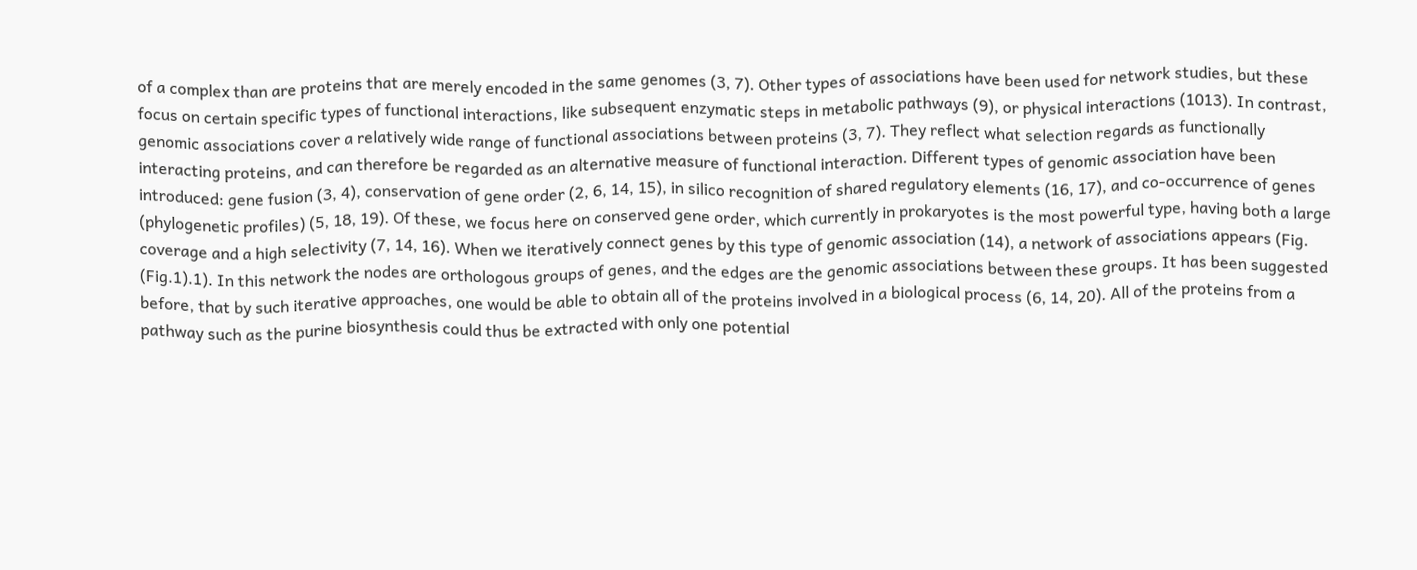of a complex than are proteins that are merely encoded in the same genomes (3, 7). Other types of associations have been used for network studies, but these focus on certain specific types of functional interactions, like subsequent enzymatic steps in metabolic pathways (9), or physical interactions (1013). In contrast, genomic associations cover a relatively wide range of functional associations between proteins (3, 7). They reflect what selection regards as functionally interacting proteins, and can therefore be regarded as an alternative measure of functional interaction. Different types of genomic association have been introduced: gene fusion (3, 4), conservation of gene order (2, 6, 14, 15), in silico recognition of shared regulatory elements (16, 17), and co-occurrence of genes (phylogenetic profiles) (5, 18, 19). Of these, we focus here on conserved gene order, which currently in prokaryotes is the most powerful type, having both a large coverage and a high selectivity (7, 14, 16). When we iteratively connect genes by this type of genomic association (14), a network of associations appears (Fig. (Fig.1).1). In this network the nodes are orthologous groups of genes, and the edges are the genomic associations between these groups. It has been suggested before, that by such iterative approaches, one would be able to obtain all of the proteins involved in a biological process (6, 14, 20). All of the proteins from a pathway such as the purine biosynthesis could thus be extracted with only one potential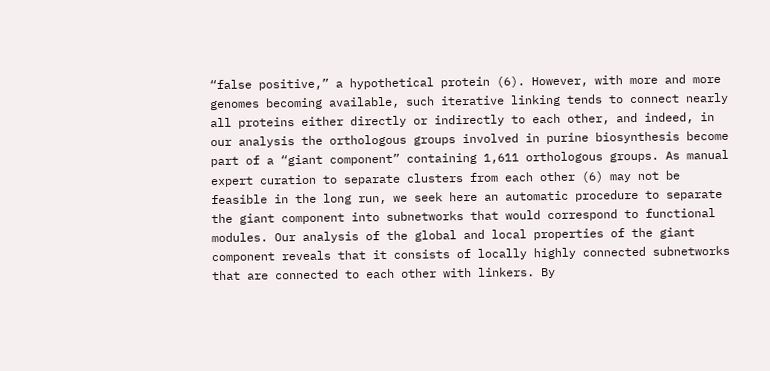“false positive,” a hypothetical protein (6). However, with more and more genomes becoming available, such iterative linking tends to connect nearly all proteins either directly or indirectly to each other, and indeed, in our analysis the orthologous groups involved in purine biosynthesis become part of a “giant component” containing 1,611 orthologous groups. As manual expert curation to separate clusters from each other (6) may not be feasible in the long run, we seek here an automatic procedure to separate the giant component into subnetworks that would correspond to functional modules. Our analysis of the global and local properties of the giant component reveals that it consists of locally highly connected subnetworks that are connected to each other with linkers. By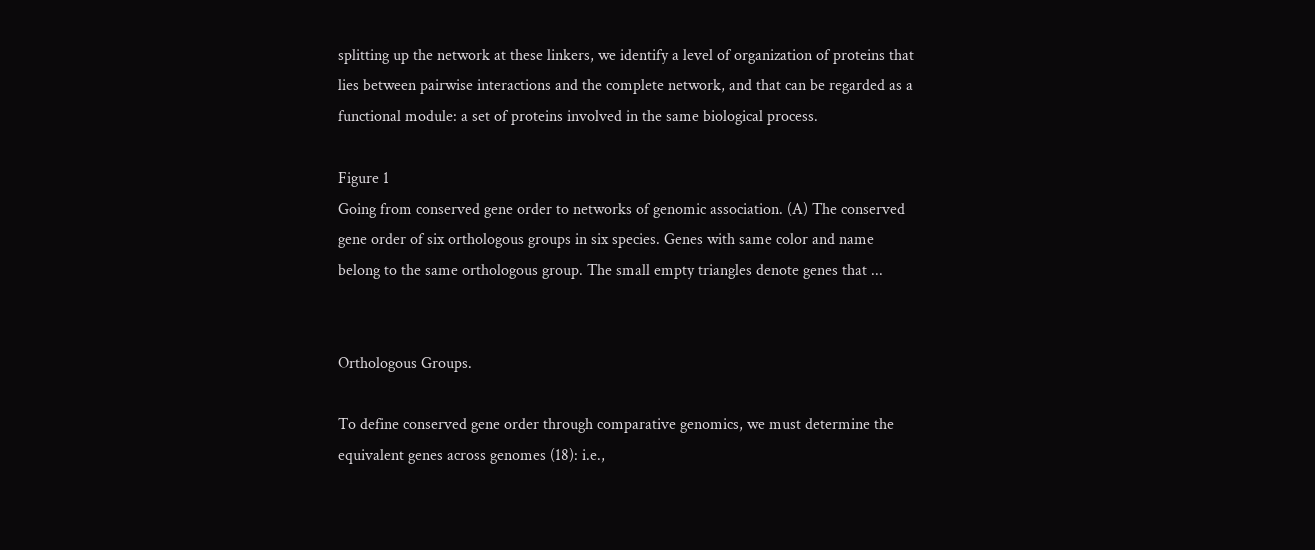splitting up the network at these linkers, we identify a level of organization of proteins that lies between pairwise interactions and the complete network, and that can be regarded as a functional module: a set of proteins involved in the same biological process.

Figure 1
Going from conserved gene order to networks of genomic association. (A) The conserved gene order of six orthologous groups in six species. Genes with same color and name belong to the same orthologous group. The small empty triangles denote genes that ...


Orthologous Groups.

To define conserved gene order through comparative genomics, we must determine the equivalent genes across genomes (18): i.e.,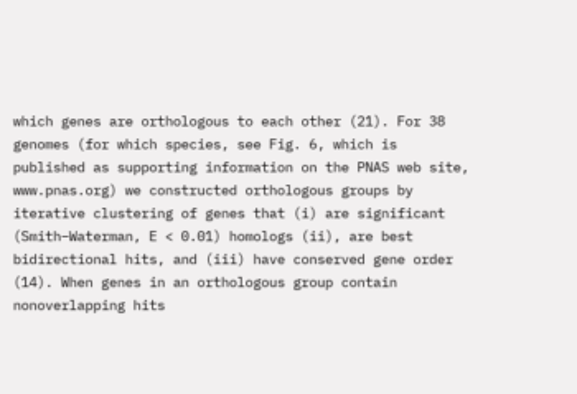which genes are orthologous to each other (21). For 38 genomes (for which species, see Fig. 6, which is published as supporting information on the PNAS web site, www.pnas.org) we constructed orthologous groups by iterative clustering of genes that (i) are significant (Smith–Waterman, E < 0.01) homologs (ii), are best bidirectional hits, and (iii) have conserved gene order (14). When genes in an orthologous group contain nonoverlapping hits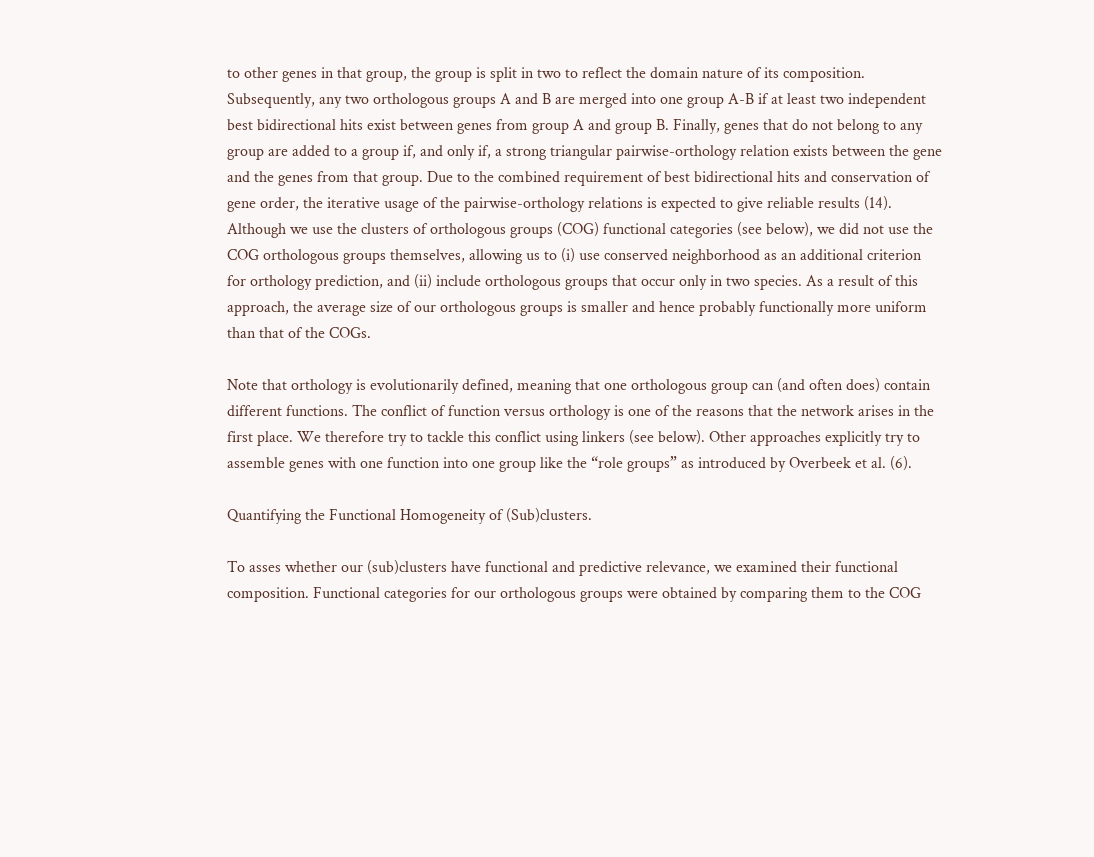to other genes in that group, the group is split in two to reflect the domain nature of its composition. Subsequently, any two orthologous groups A and B are merged into one group A-B if at least two independent best bidirectional hits exist between genes from group A and group B. Finally, genes that do not belong to any group are added to a group if, and only if, a strong triangular pairwise-orthology relation exists between the gene and the genes from that group. Due to the combined requirement of best bidirectional hits and conservation of gene order, the iterative usage of the pairwise-orthology relations is expected to give reliable results (14). Although we use the clusters of orthologous groups (COG) functional categories (see below), we did not use the COG orthologous groups themselves, allowing us to (i) use conserved neighborhood as an additional criterion for orthology prediction, and (ii) include orthologous groups that occur only in two species. As a result of this approach, the average size of our orthologous groups is smaller and hence probably functionally more uniform than that of the COGs.

Note that orthology is evolutionarily defined, meaning that one orthologous group can (and often does) contain different functions. The conflict of function versus orthology is one of the reasons that the network arises in the first place. We therefore try to tackle this conflict using linkers (see below). Other approaches explicitly try to assemble genes with one function into one group like the “role groups” as introduced by Overbeek et al. (6).

Quantifying the Functional Homogeneity of (Sub)clusters.

To asses whether our (sub)clusters have functional and predictive relevance, we examined their functional composition. Functional categories for our orthologous groups were obtained by comparing them to the COG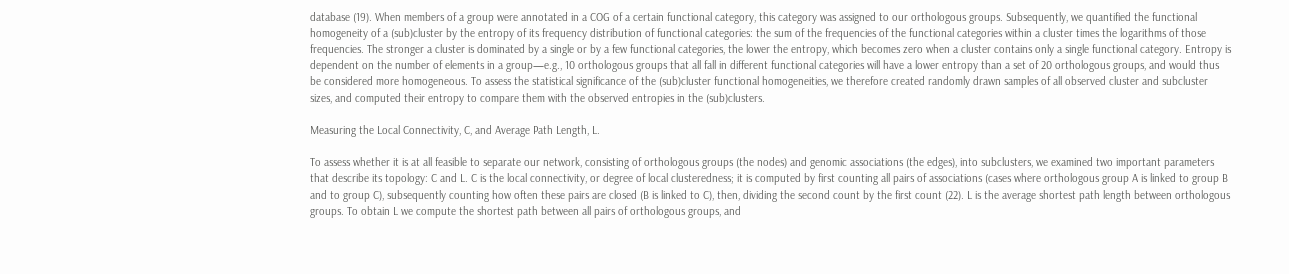database (19). When members of a group were annotated in a COG of a certain functional category, this category was assigned to our orthologous groups. Subsequently, we quantified the functional homogeneity of a (sub)cluster by the entropy of its frequency distribution of functional categories: the sum of the frequencies of the functional categories within a cluster times the logarithms of those frequencies. The stronger a cluster is dominated by a single or by a few functional categories, the lower the entropy, which becomes zero when a cluster contains only a single functional category. Entropy is dependent on the number of elements in a group—e.g., 10 orthologous groups that all fall in different functional categories will have a lower entropy than a set of 20 orthologous groups, and would thus be considered more homogeneous. To assess the statistical significance of the (sub)cluster functional homogeneities, we therefore created randomly drawn samples of all observed cluster and subcluster sizes, and computed their entropy to compare them with the observed entropies in the (sub)clusters.

Measuring the Local Connectivity, C, and Average Path Length, L.

To assess whether it is at all feasible to separate our network, consisting of orthologous groups (the nodes) and genomic associations (the edges), into subclusters, we examined two important parameters that describe its topology: C and L. C is the local connectivity, or degree of local clusteredness; it is computed by first counting all pairs of associations (cases where orthologous group A is linked to group B and to group C), subsequently counting how often these pairs are closed (B is linked to C), then, dividing the second count by the first count (22). L is the average shortest path length between orthologous groups. To obtain L we compute the shortest path between all pairs of orthologous groups, and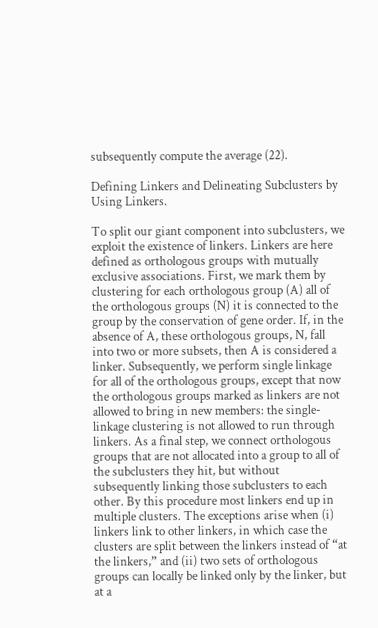subsequently compute the average (22).

Defining Linkers and Delineating Subclusters by Using Linkers.

To split our giant component into subclusters, we exploit the existence of linkers. Linkers are here defined as orthologous groups with mutually exclusive associations. First, we mark them by clustering for each orthologous group (A) all of the orthologous groups (N) it is connected to the group by the conservation of gene order. If, in the absence of A, these orthologous groups, N, fall into two or more subsets, then A is considered a linker. Subsequently, we perform single linkage for all of the orthologous groups, except that now the orthologous groups marked as linkers are not allowed to bring in new members: the single-linkage clustering is not allowed to run through linkers. As a final step, we connect orthologous groups that are not allocated into a group to all of the subclusters they hit, but without subsequently linking those subclusters to each other. By this procedure most linkers end up in multiple clusters. The exceptions arise when (i) linkers link to other linkers, in which case the clusters are split between the linkers instead of “at the linkers,” and (ii) two sets of orthologous groups can locally be linked only by the linker, but at a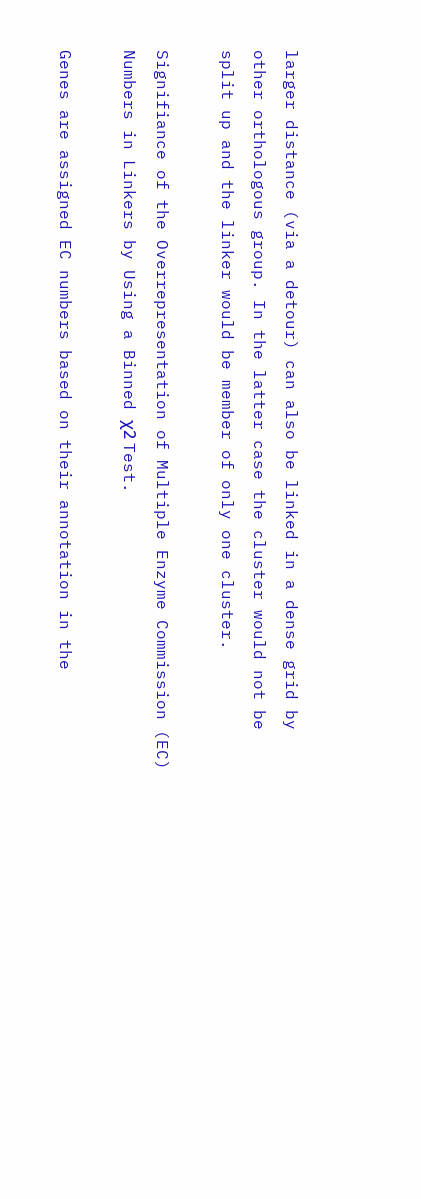larger distance (via a detour) can also be linked in a dense grid by other orthologous group. In the latter case the cluster would not be split up and the linker would be member of only one cluster.

Signifiance of the Overrepresentation of Multiple Enzyme Commission (EC) Numbers in Linkers by Using a Binned χ2 Test.

Genes are assigned EC numbers based on their annotation in the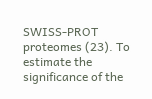SWISS-PROT proteomes (23). To estimate the significance of the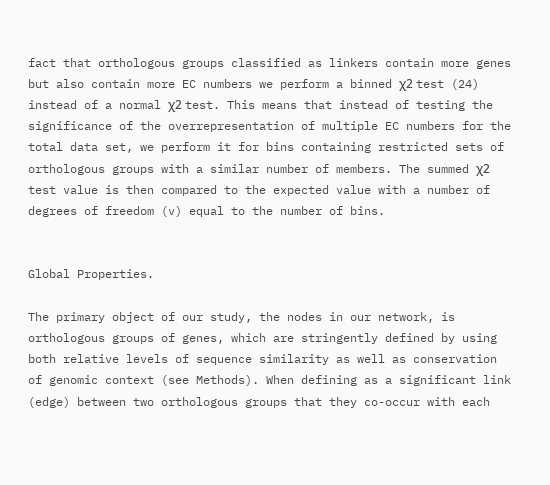fact that orthologous groups classified as linkers contain more genes but also contain more EC numbers we perform a binned χ2 test (24) instead of a normal χ2 test. This means that instead of testing the significance of the overrepresentation of multiple EC numbers for the total data set, we perform it for bins containing restricted sets of orthologous groups with a similar number of members. The summed χ2 test value is then compared to the expected value with a number of degrees of freedom (v) equal to the number of bins.


Global Properties.

The primary object of our study, the nodes in our network, is orthologous groups of genes, which are stringently defined by using both relative levels of sequence similarity as well as conservation of genomic context (see Methods). When defining as a significant link (edge) between two orthologous groups that they co-occur with each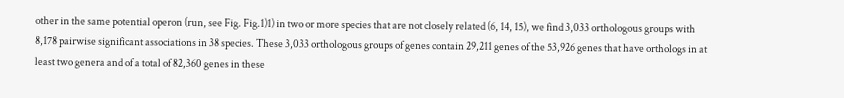other in the same potential operon (run, see Fig. Fig.1)1) in two or more species that are not closely related (6, 14, 15), we find 3,033 orthologous groups with 8,178 pairwise significant associations in 38 species. These 3,033 orthologous groups of genes contain 29,211 genes of the 53,926 genes that have orthologs in at least two genera and of a total of 82,360 genes in these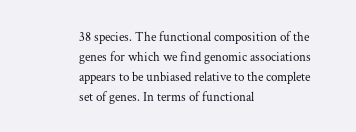38 species. The functional composition of the genes for which we find genomic associations appears to be unbiased relative to the complete set of genes. In terms of functional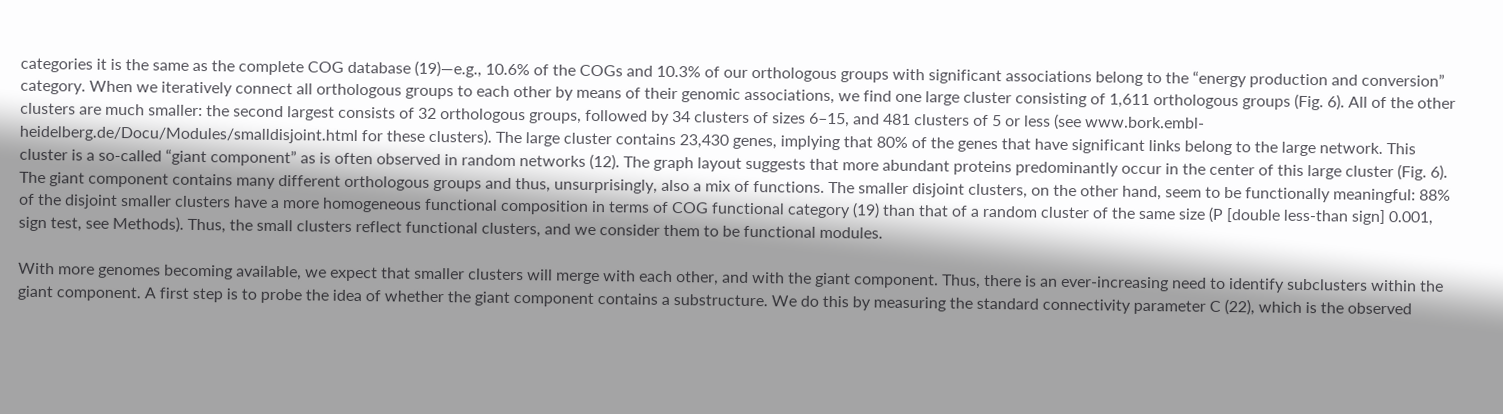categories it is the same as the complete COG database (19)—e.g., 10.6% of the COGs and 10.3% of our orthologous groups with significant associations belong to the “energy production and conversion” category. When we iteratively connect all orthologous groups to each other by means of their genomic associations, we find one large cluster consisting of 1,611 orthologous groups (Fig. 6). All of the other clusters are much smaller: the second largest consists of 32 orthologous groups, followed by 34 clusters of sizes 6–15, and 481 clusters of 5 or less (see www.bork.embl-heidelberg.de/Docu/Modules/smalldisjoint.html for these clusters). The large cluster contains 23,430 genes, implying that 80% of the genes that have significant links belong to the large network. This cluster is a so-called “giant component” as is often observed in random networks (12). The graph layout suggests that more abundant proteins predominantly occur in the center of this large cluster (Fig. 6). The giant component contains many different orthologous groups and thus, unsurprisingly, also a mix of functions. The smaller disjoint clusters, on the other hand, seem to be functionally meaningful: 88% of the disjoint smaller clusters have a more homogeneous functional composition in terms of COG functional category (19) than that of a random cluster of the same size (P [double less-than sign] 0.001, sign test, see Methods). Thus, the small clusters reflect functional clusters, and we consider them to be functional modules.

With more genomes becoming available, we expect that smaller clusters will merge with each other, and with the giant component. Thus, there is an ever-increasing need to identify subclusters within the giant component. A first step is to probe the idea of whether the giant component contains a substructure. We do this by measuring the standard connectivity parameter C (22), which is the observed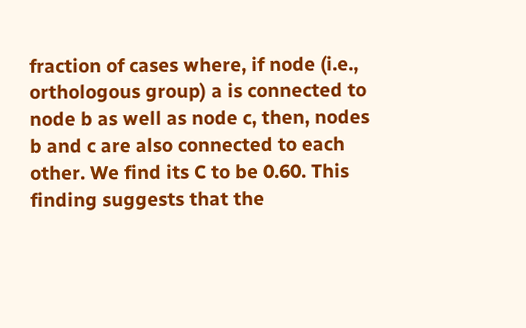fraction of cases where, if node (i.e., orthologous group) a is connected to node b as well as node c, then, nodes b and c are also connected to each other. We find its C to be 0.60. This finding suggests that the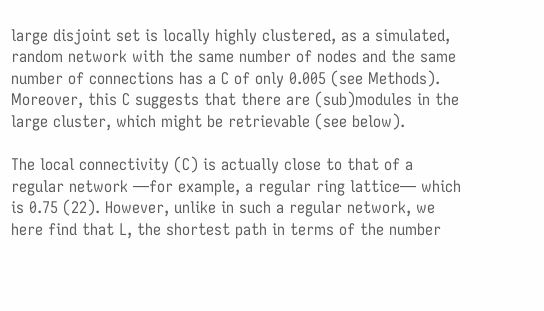large disjoint set is locally highly clustered, as a simulated, random network with the same number of nodes and the same number of connections has a C of only 0.005 (see Methods). Moreover, this C suggests that there are (sub)modules in the large cluster, which might be retrievable (see below).

The local connectivity (C) is actually close to that of a regular network —for example, a regular ring lattice— which is 0.75 (22). However, unlike in such a regular network, we here find that L, the shortest path in terms of the number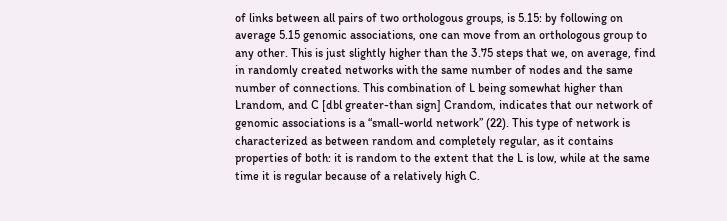of links between all pairs of two orthologous groups, is 5.15: by following on average 5.15 genomic associations, one can move from an orthologous group to any other. This is just slightly higher than the 3.75 steps that we, on average, find in randomly created networks with the same number of nodes and the same number of connections. This combination of L being somewhat higher than Lrandom, and C [dbl greater-than sign] Crandom, indicates that our network of genomic associations is a “small-world network” (22). This type of network is characterized as between random and completely regular, as it contains properties of both: it is random to the extent that the L is low, while at the same time it is regular because of a relatively high C.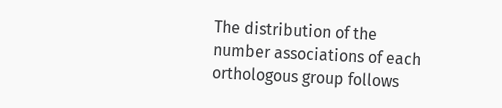The distribution of the number associations of each orthologous group follows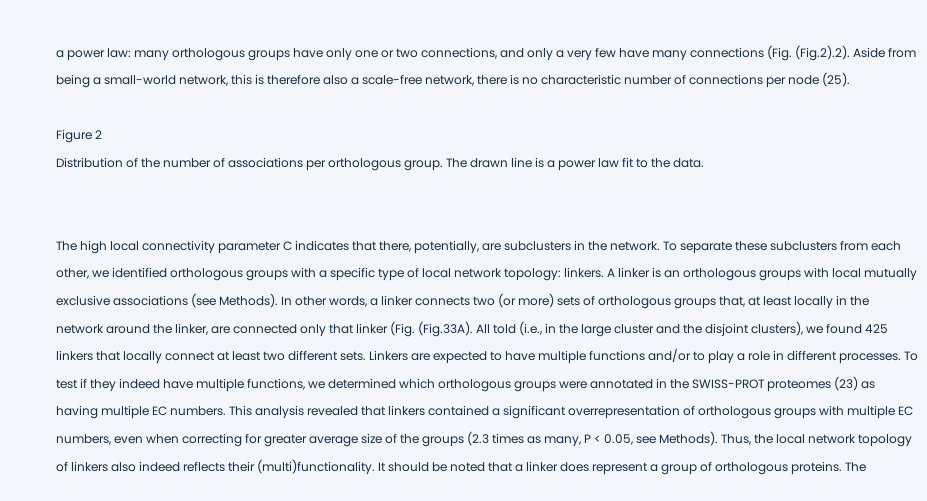a power law: many orthologous groups have only one or two connections, and only a very few have many connections (Fig. (Fig.2).2). Aside from being a small-world network, this is therefore also a scale-free network, there is no characteristic number of connections per node (25).

Figure 2
Distribution of the number of associations per orthologous group. The drawn line is a power law fit to the data.


The high local connectivity parameter C indicates that there, potentially, are subclusters in the network. To separate these subclusters from each other, we identified orthologous groups with a specific type of local network topology: linkers. A linker is an orthologous groups with local mutually exclusive associations (see Methods). In other words, a linker connects two (or more) sets of orthologous groups that, at least locally in the network around the linker, are connected only that linker (Fig. (Fig.33A). All told (i.e., in the large cluster and the disjoint clusters), we found 425 linkers that locally connect at least two different sets. Linkers are expected to have multiple functions and/or to play a role in different processes. To test if they indeed have multiple functions, we determined which orthologous groups were annotated in the SWISS-PROT proteomes (23) as having multiple EC numbers. This analysis revealed that linkers contained a significant overrepresentation of orthologous groups with multiple EC numbers, even when correcting for greater average size of the groups (2.3 times as many, P < 0.05, see Methods). Thus, the local network topology of linkers also indeed reflects their (multi)functionality. It should be noted that a linker does represent a group of orthologous proteins. The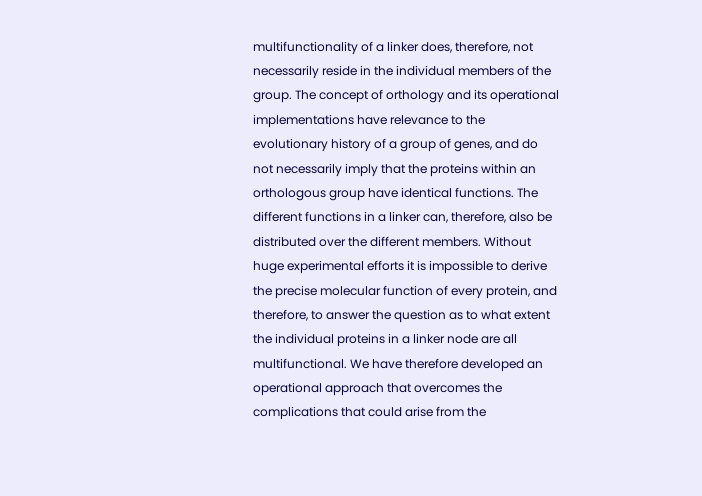multifunctionality of a linker does, therefore, not necessarily reside in the individual members of the group. The concept of orthology and its operational implementations have relevance to the evolutionary history of a group of genes, and do not necessarily imply that the proteins within an orthologous group have identical functions. The different functions in a linker can, therefore, also be distributed over the different members. Without huge experimental efforts it is impossible to derive the precise molecular function of every protein, and therefore, to answer the question as to what extent the individual proteins in a linker node are all multifunctional. We have therefore developed an operational approach that overcomes the complications that could arise from the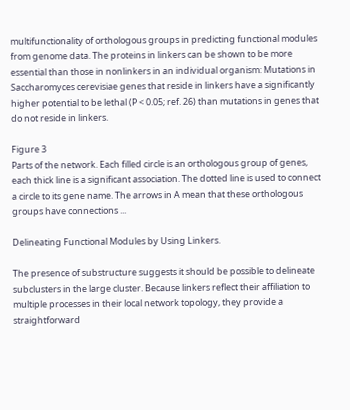multifunctionality of orthologous groups in predicting functional modules from genome data. The proteins in linkers can be shown to be more essential than those in nonlinkers in an individual organism: Mutations in Saccharomyces cerevisiae genes that reside in linkers have a significantly higher potential to be lethal (P < 0.05; ref. 26) than mutations in genes that do not reside in linkers.

Figure 3
Parts of the network. Each filled circle is an orthologous group of genes, each thick line is a significant association. The dotted line is used to connect a circle to its gene name. The arrows in A mean that these orthologous groups have connections ...

Delineating Functional Modules by Using Linkers.

The presence of substructure suggests it should be possible to delineate subclusters in the large cluster. Because linkers reflect their affiliation to multiple processes in their local network topology, they provide a straightforward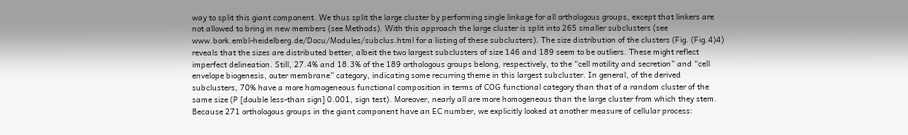way to split this giant component. We thus split the large cluster by performing single linkage for all orthologous groups, except that linkers are not allowed to bring in new members (see Methods). With this approach the large cluster is split into 265 smaller subclusters (see www.bork.embl-heidelberg.de/Docu/Modules/subclus.html for a listing of these subclusters). The size distribution of the clusters (Fig. (Fig.4)4) reveals that the sizes are distributed better, albeit the two largest subclusters of size 146 and 189 seem to be outliers. These might reflect imperfect delineation. Still, 27.4% and 18.3% of the 189 orthologous groups belong, respectively, to the “cell motility and secretion” and “cell envelope biogenesis, outer membrane” category, indicating some recurring theme in this largest subcluster. In general, of the derived subclusters, 70% have a more homogeneous functional composition in terms of COG functional category than that of a random cluster of the same size (P [double less-than sign] 0.001, sign test). Moreover, nearly all are more homogeneous than the large cluster from which they stem. Because 271 orthologous groups in the giant component have an EC number, we explicitly looked at another measure of cellular process: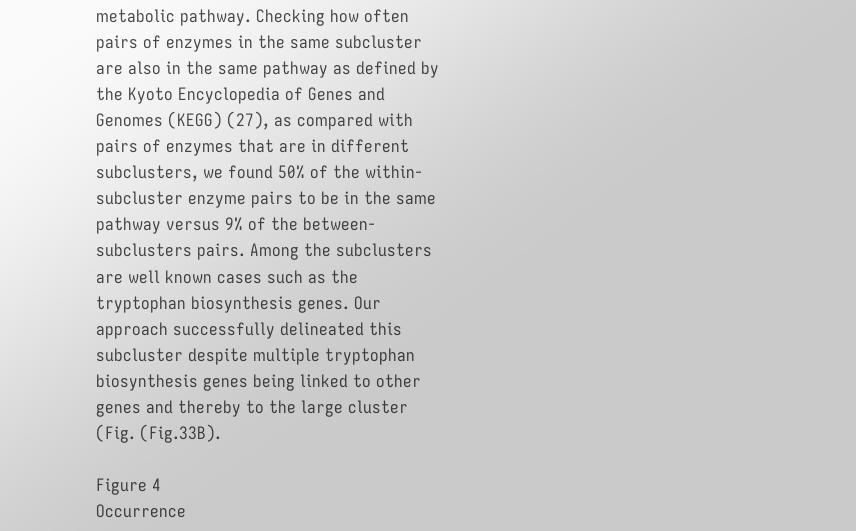metabolic pathway. Checking how often pairs of enzymes in the same subcluster are also in the same pathway as defined by the Kyoto Encyclopedia of Genes and Genomes (KEGG) (27), as compared with pairs of enzymes that are in different subclusters, we found 50% of the within-subcluster enzyme pairs to be in the same pathway versus 9% of the between-subclusters pairs. Among the subclusters are well known cases such as the tryptophan biosynthesis genes. Our approach successfully delineated this subcluster despite multiple tryptophan biosynthesis genes being linked to other genes and thereby to the large cluster (Fig. (Fig.33B).

Figure 4
Occurrence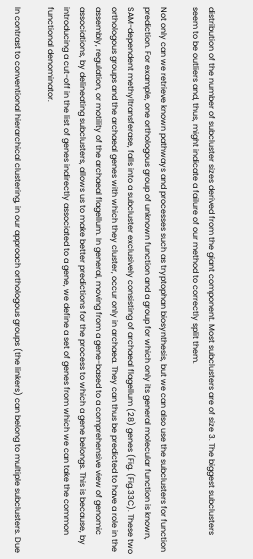distribution of the number of subcluster sizes derived from the giant component. Most subclusters are of size 3. The biggest subclusters seem to be outliers and, thus, might indicate a failure of our method to correctly split them.

Not only can we retrieve known pathways and processes such as tryptophan biosynthesis, but we can also use the subclusters for function prediction. For example, one orthologous group of unknown function and a group for which only its general molecular function is known, SAM-dependent methyltransferase, falls into a subcluster exclusively consisting of archaeal flagellum (28) genes (Fig. (Fig.33C). These two orthologous groups and the archaeal genes with which they cluster, occur only in archaea. They can thus be predicted to have a role in the assembly, regulation, or motility of the archaeal flagellum. In general, moving from a gene-based to a comprehensive view of genomic associations, by delineating subclusters, allows us to make better predictions for the process to which a gene belongs. This is because, by introducing a cut-off in the list of genes indirectly associated to a gene, we define a set of genes from which we can take the common functional denominator.

In contrast to conventional hierarchical clustering, in our approach orthologous groups (the linkers) can belong to multiple subclusters. Due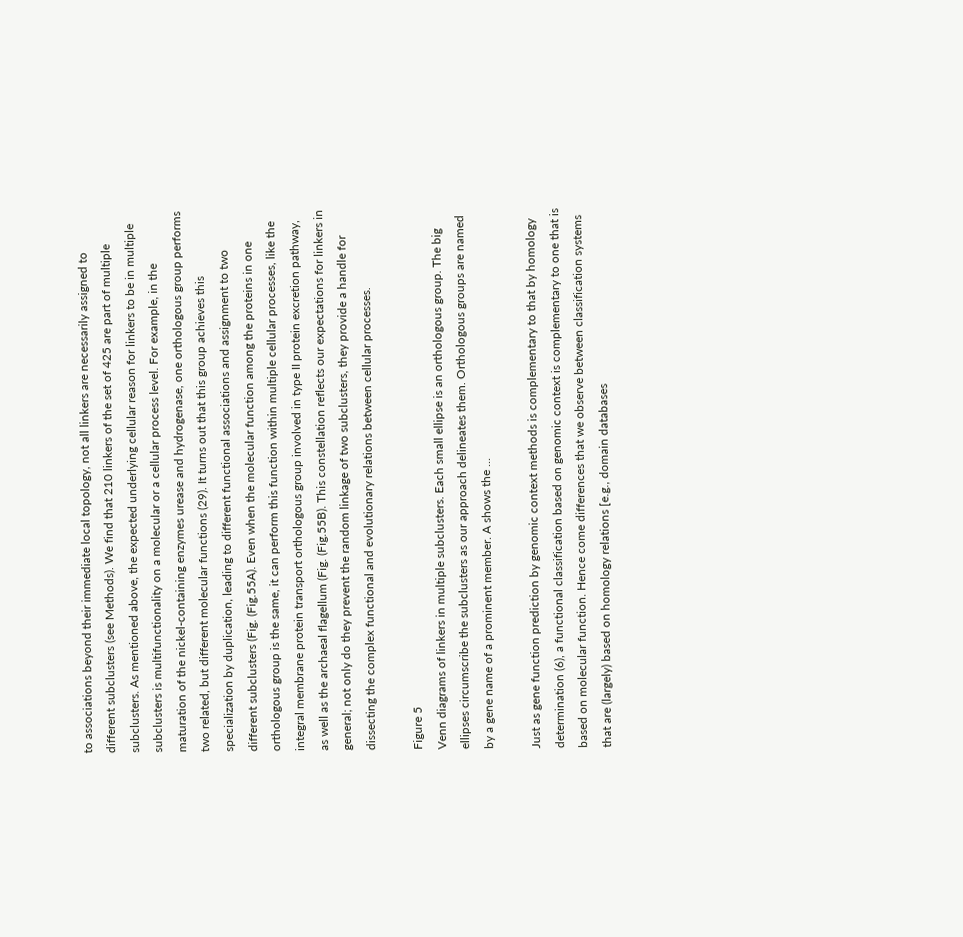to associations beyond their immediate local topology, not all linkers are necessarily assigned to different subclusters (see Methods). We find that 210 linkers of the set of 425 are part of multiple subclusters. As mentioned above, the expected underlying cellular reason for linkers to be in multiple subclusters is multifunctionality on a molecular or a cellular process level. For example, in the maturation of the nickel-containing enzymes urease and hydrogenase, one orthologous group performs two related, but different molecular functions (29). It turns out that this group achieves this specialization by duplication, leading to different functional associations and assignment to two different subclusters (Fig. (Fig.55A). Even when the molecular function among the proteins in one orthologous group is the same, it can perform this function within multiple cellular processes, like the integral membrane protein transport orthologous group involved in type II protein excretion pathway, as well as the archaeal flagellum (Fig. (Fig.55B). This constellation reflects our expectations for linkers in general; not only do they prevent the random linkage of two subclusters, they provide a handle for dissecting the complex functional and evolutionary relations between cellular processes.

Figure 5
Venn diagrams of linkers in multiple subclusters. Each small ellipse is an orthologous group. The big ellipses circumscribe the subclusters as our approach delineates them. Orthologous groups are named by a gene name of a prominent member. A shows the ...

Just as gene function prediction by genomic context methods is complementary to that by homology determination (6), a functional classification based on genomic context is complementary to one that is based on molecular function. Hence come differences that we observe between classification systems that are (largely) based on homology relations [e.g., domain databases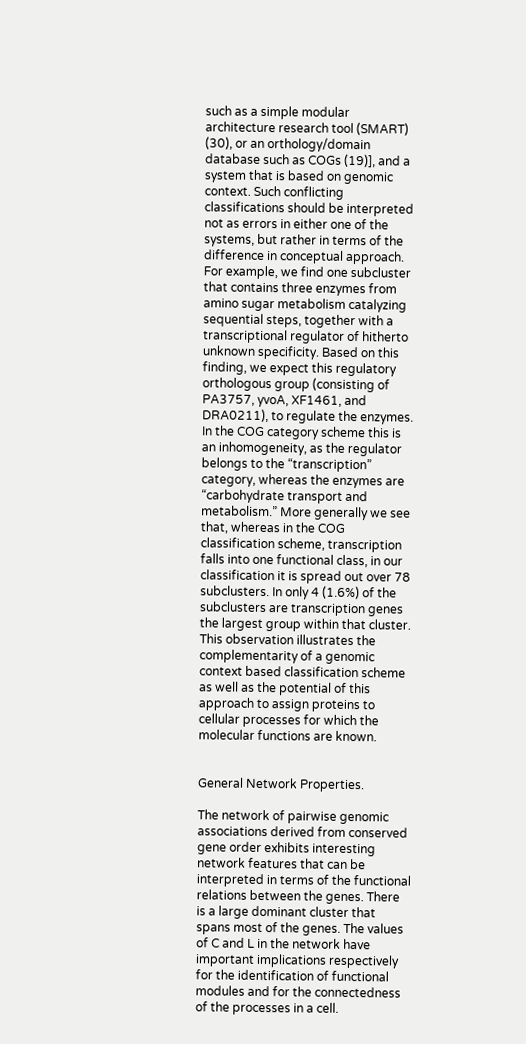such as a simple modular architecture research tool (SMART) (30), or an orthology/domain database such as COGs (19)], and a system that is based on genomic context. Such conflicting classifications should be interpreted not as errors in either one of the systems, but rather in terms of the difference in conceptual approach. For example, we find one subcluster that contains three enzymes from amino sugar metabolism catalyzing sequential steps, together with a transcriptional regulator of hitherto unknown specificity. Based on this finding, we expect this regulatory orthologous group (consisting of PA3757, yvoA, XF1461, and DRA0211), to regulate the enzymes. In the COG category scheme this is an inhomogeneity, as the regulator belongs to the “transcription” category, whereas the enzymes are “carbohydrate transport and metabolism.” More generally we see that, whereas in the COG classification scheme, transcription falls into one functional class, in our classification it is spread out over 78 subclusters. In only 4 (1.6%) of the subclusters are transcription genes the largest group within that cluster. This observation illustrates the complementarity of a genomic context based classification scheme as well as the potential of this approach to assign proteins to cellular processes for which the molecular functions are known.


General Network Properties.

The network of pairwise genomic associations derived from conserved gene order exhibits interesting network features that can be interpreted in terms of the functional relations between the genes. There is a large dominant cluster that spans most of the genes. The values of C and L in the network have important implications respectively for the identification of functional modules and for the connectedness of the processes in a cell.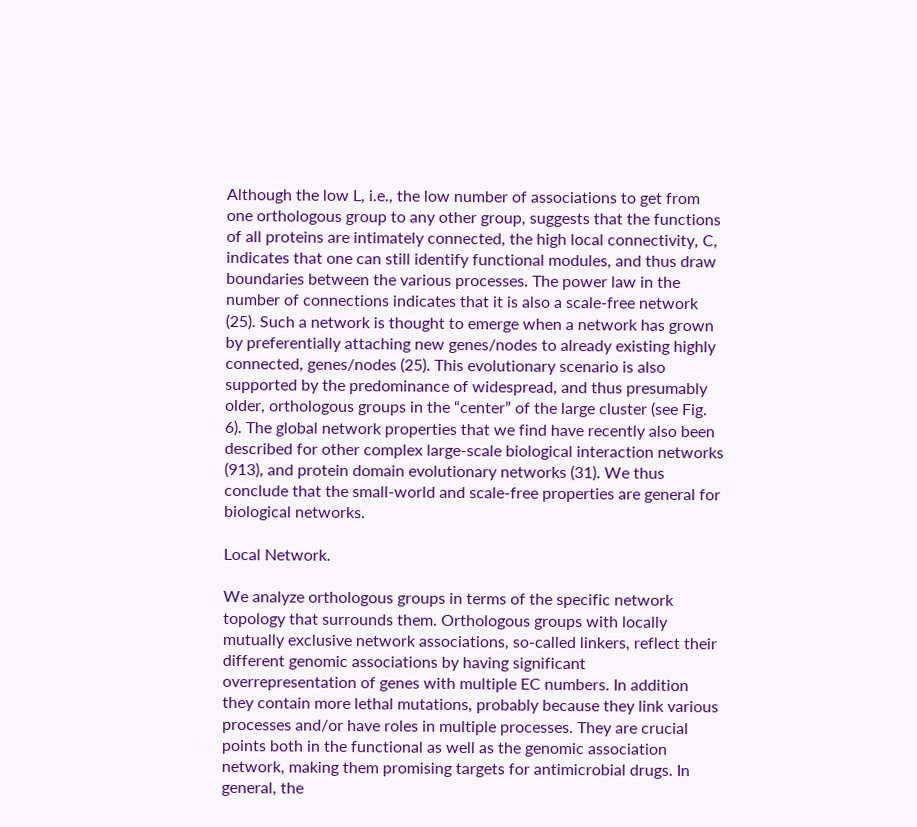Although the low L, i.e., the low number of associations to get from one orthologous group to any other group, suggests that the functions of all proteins are intimately connected, the high local connectivity, C, indicates that one can still identify functional modules, and thus draw boundaries between the various processes. The power law in the number of connections indicates that it is also a scale-free network (25). Such a network is thought to emerge when a network has grown by preferentially attaching new genes/nodes to already existing highly connected, genes/nodes (25). This evolutionary scenario is also supported by the predominance of widespread, and thus presumably older, orthologous groups in the “center” of the large cluster (see Fig. 6). The global network properties that we find have recently also been described for other complex large-scale biological interaction networks (913), and protein domain evolutionary networks (31). We thus conclude that the small-world and scale-free properties are general for biological networks.

Local Network.

We analyze orthologous groups in terms of the specific network topology that surrounds them. Orthologous groups with locally mutually exclusive network associations, so-called linkers, reflect their different genomic associations by having significant overrepresentation of genes with multiple EC numbers. In addition they contain more lethal mutations, probably because they link various processes and/or have roles in multiple processes. They are crucial points both in the functional as well as the genomic association network, making them promising targets for antimicrobial drugs. In general, the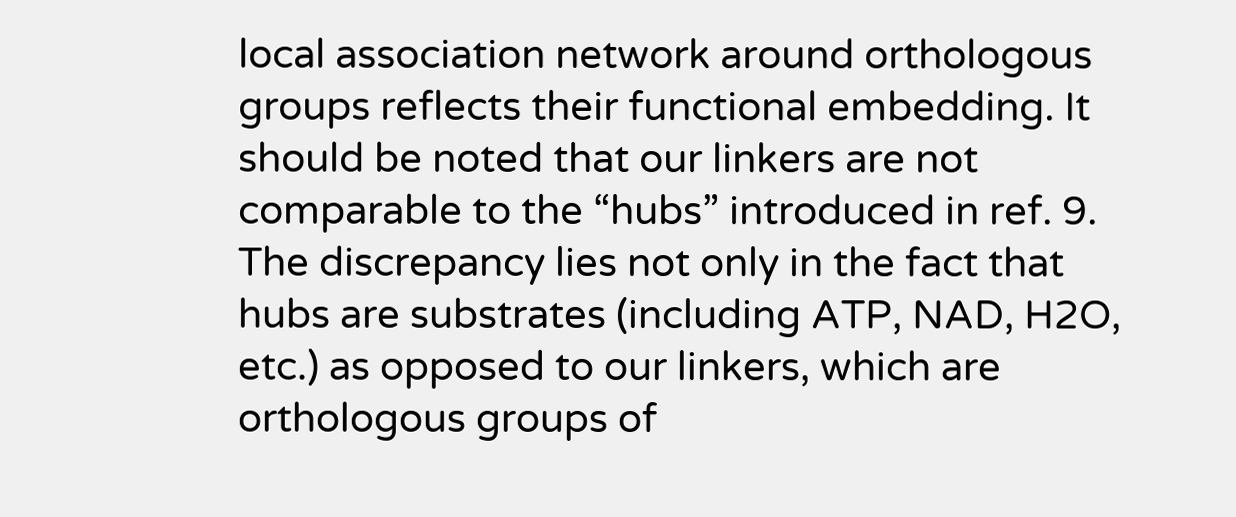local association network around orthologous groups reflects their functional embedding. It should be noted that our linkers are not comparable to the “hubs” introduced in ref. 9. The discrepancy lies not only in the fact that hubs are substrates (including ATP, NAD, H2O, etc.) as opposed to our linkers, which are orthologous groups of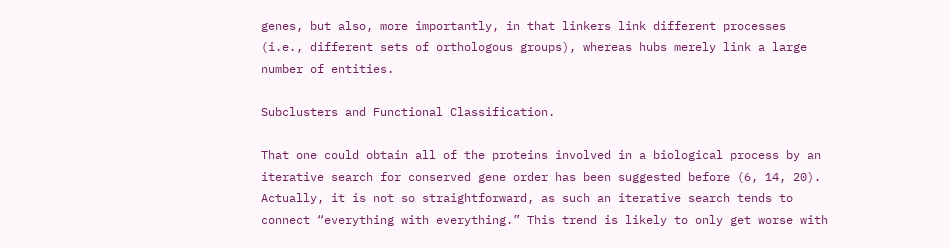genes, but also, more importantly, in that linkers link different processes (i.e., different sets of orthologous groups), whereas hubs merely link a large number of entities.

Subclusters and Functional Classification.

That one could obtain all of the proteins involved in a biological process by an iterative search for conserved gene order has been suggested before (6, 14, 20). Actually, it is not so straightforward, as such an iterative search tends to connect “everything with everything.” This trend is likely to only get worse with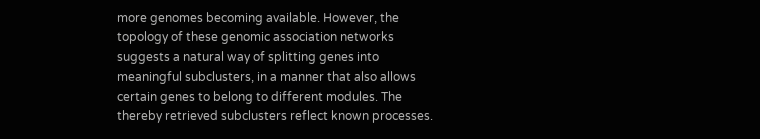more genomes becoming available. However, the topology of these genomic association networks suggests a natural way of splitting genes into meaningful subclusters, in a manner that also allows certain genes to belong to different modules. The thereby retrieved subclusters reflect known processes.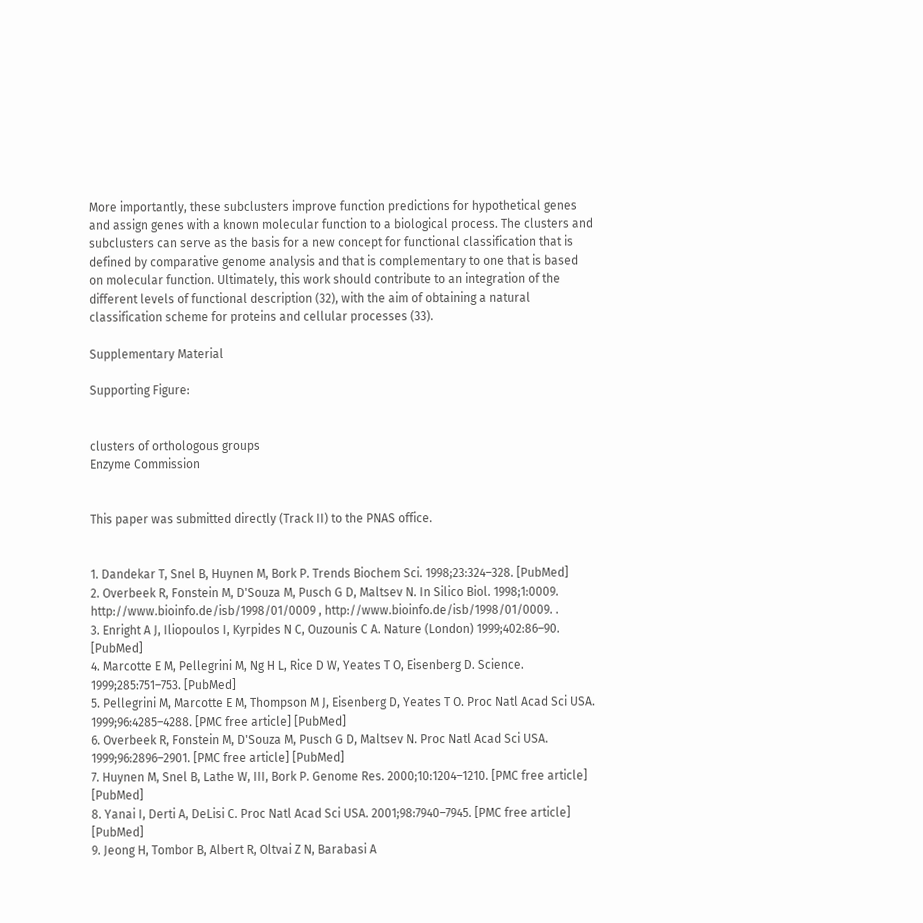More importantly, these subclusters improve function predictions for hypothetical genes and assign genes with a known molecular function to a biological process. The clusters and subclusters can serve as the basis for a new concept for functional classification that is defined by comparative genome analysis and that is complementary to one that is based on molecular function. Ultimately, this work should contribute to an integration of the different levels of functional description (32), with the aim of obtaining a natural classification scheme for proteins and cellular processes (33).

Supplementary Material

Supporting Figure:


clusters of orthologous groups
Enzyme Commission


This paper was submitted directly (Track II) to the PNAS office.


1. Dandekar T, Snel B, Huynen M, Bork P. Trends Biochem Sci. 1998;23:324–328. [PubMed]
2. Overbeek R, Fonstein M, D'Souza M, Pusch G D, Maltsev N. In Silico Biol. 1998;1:0009. http://www.bioinfo.de/isb/1998/01/0009 , http://www.bioinfo.de/isb/1998/01/0009. .
3. Enright A J, Iliopoulos I, Kyrpides N C, Ouzounis C A. Nature (London) 1999;402:86–90. [PubMed]
4. Marcotte E M, Pellegrini M, Ng H L, Rice D W, Yeates T O, Eisenberg D. Science. 1999;285:751–753. [PubMed]
5. Pellegrini M, Marcotte E M, Thompson M J, Eisenberg D, Yeates T O. Proc Natl Acad Sci USA. 1999;96:4285–4288. [PMC free article] [PubMed]
6. Overbeek R, Fonstein M, D'Souza M, Pusch G D, Maltsev N. Proc Natl Acad Sci USA. 1999;96:2896–2901. [PMC free article] [PubMed]
7. Huynen M, Snel B, Lathe W, III, Bork P. Genome Res. 2000;10:1204–1210. [PMC free article] [PubMed]
8. Yanai I, Derti A, DeLisi C. Proc Natl Acad Sci USA. 2001;98:7940–7945. [PMC free article] [PubMed]
9. Jeong H, Tombor B, Albert R, Oltvai Z N, Barabasi A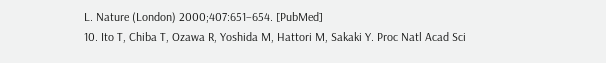L. Nature (London) 2000;407:651–654. [PubMed]
10. Ito T, Chiba T, Ozawa R, Yoshida M, Hattori M, Sakaki Y. Proc Natl Acad Sci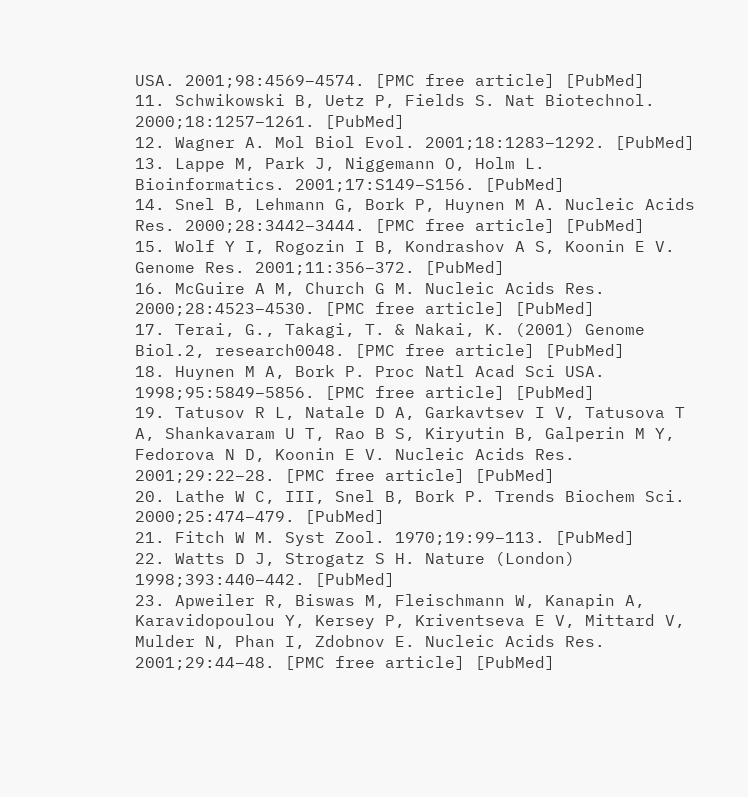USA. 2001;98:4569–4574. [PMC free article] [PubMed]
11. Schwikowski B, Uetz P, Fields S. Nat Biotechnol. 2000;18:1257–1261. [PubMed]
12. Wagner A. Mol Biol Evol. 2001;18:1283–1292. [PubMed]
13. Lappe M, Park J, Niggemann O, Holm L. Bioinformatics. 2001;17:S149–S156. [PubMed]
14. Snel B, Lehmann G, Bork P, Huynen M A. Nucleic Acids Res. 2000;28:3442–3444. [PMC free article] [PubMed]
15. Wolf Y I, Rogozin I B, Kondrashov A S, Koonin E V. Genome Res. 2001;11:356–372. [PubMed]
16. McGuire A M, Church G M. Nucleic Acids Res. 2000;28:4523–4530. [PMC free article] [PubMed]
17. Terai, G., Takagi, T. & Nakai, K. (2001) Genome Biol.2, research0048. [PMC free article] [PubMed]
18. Huynen M A, Bork P. Proc Natl Acad Sci USA. 1998;95:5849–5856. [PMC free article] [PubMed]
19. Tatusov R L, Natale D A, Garkavtsev I V, Tatusova T A, Shankavaram U T, Rao B S, Kiryutin B, Galperin M Y, Fedorova N D, Koonin E V. Nucleic Acids Res. 2001;29:22–28. [PMC free article] [PubMed]
20. Lathe W C, III, Snel B, Bork P. Trends Biochem Sci. 2000;25:474–479. [PubMed]
21. Fitch W M. Syst Zool. 1970;19:99–113. [PubMed]
22. Watts D J, Strogatz S H. Nature (London) 1998;393:440–442. [PubMed]
23. Apweiler R, Biswas M, Fleischmann W, Kanapin A, Karavidopoulou Y, Kersey P, Kriventseva E V, Mittard V, Mulder N, Phan I, Zdobnov E. Nucleic Acids Res. 2001;29:44–48. [PMC free article] [PubMed]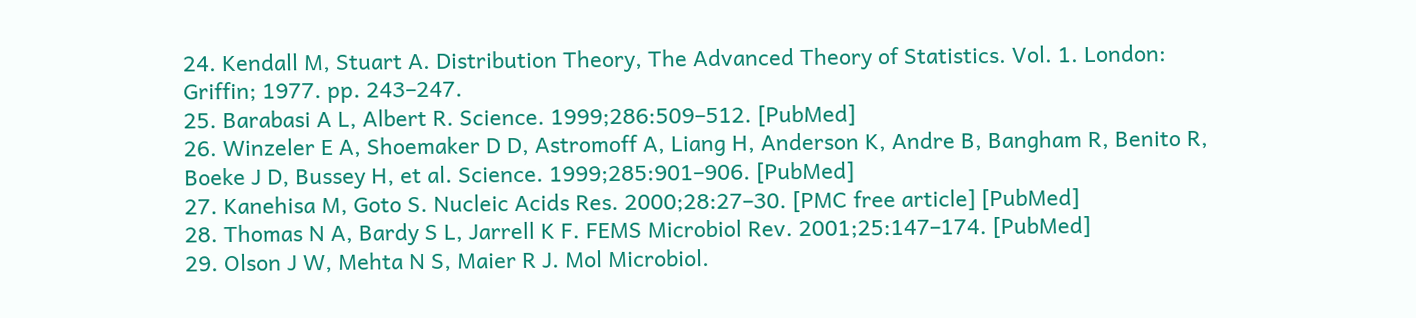24. Kendall M, Stuart A. Distribution Theory, The Advanced Theory of Statistics. Vol. 1. London: Griffin; 1977. pp. 243–247.
25. Barabasi A L, Albert R. Science. 1999;286:509–512. [PubMed]
26. Winzeler E A, Shoemaker D D, Astromoff A, Liang H, Anderson K, Andre B, Bangham R, Benito R, Boeke J D, Bussey H, et al. Science. 1999;285:901–906. [PubMed]
27. Kanehisa M, Goto S. Nucleic Acids Res. 2000;28:27–30. [PMC free article] [PubMed]
28. Thomas N A, Bardy S L, Jarrell K F. FEMS Microbiol Rev. 2001;25:147–174. [PubMed]
29. Olson J W, Mehta N S, Maier R J. Mol Microbiol.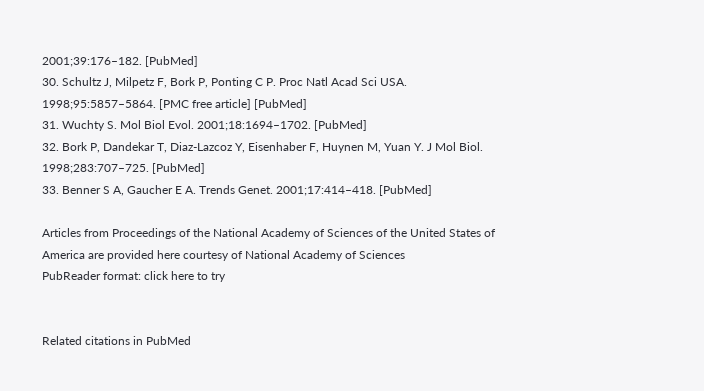2001;39:176–182. [PubMed]
30. Schultz J, Milpetz F, Bork P, Ponting C P. Proc Natl Acad Sci USA. 1998;95:5857–5864. [PMC free article] [PubMed]
31. Wuchty S. Mol Biol Evol. 2001;18:1694–1702. [PubMed]
32. Bork P, Dandekar T, Diaz-Lazcoz Y, Eisenhaber F, Huynen M, Yuan Y. J Mol Biol. 1998;283:707–725. [PubMed]
33. Benner S A, Gaucher E A. Trends Genet. 2001;17:414–418. [PubMed]

Articles from Proceedings of the National Academy of Sciences of the United States of America are provided here courtesy of National Academy of Sciences
PubReader format: click here to try


Related citations in PubMed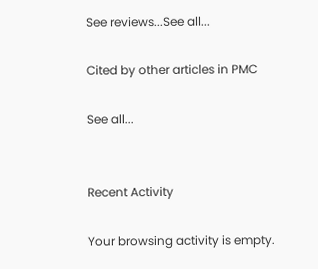See reviews...See all...

Cited by other articles in PMC

See all...


Recent Activity

Your browsing activity is empty.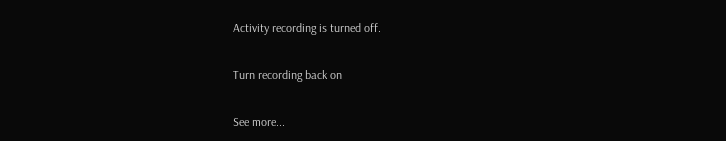Activity recording is turned off.

Turn recording back on

See more...